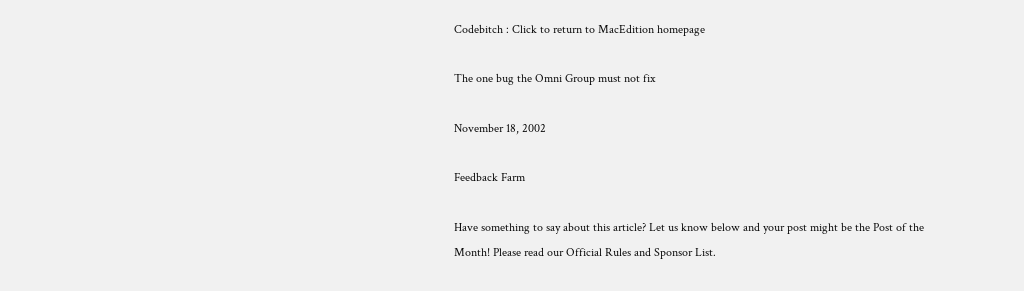Codebitch : Click to return to MacEdition homepage

The one bug the Omni Group must not fix

November 18, 2002

Feedback Farm

Have something to say about this article? Let us know below and your post might be the Post of the Month! Please read our Official Rules and Sponsor List.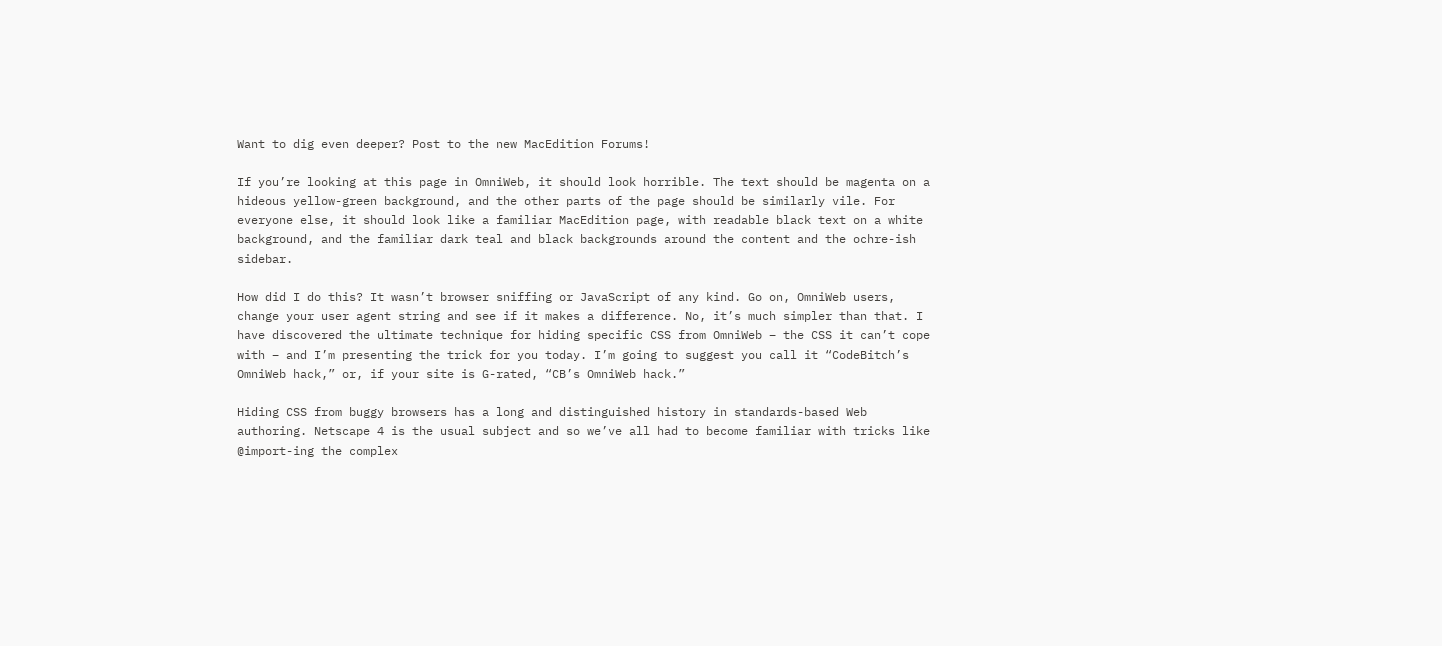Want to dig even deeper? Post to the new MacEdition Forums!

If you’re looking at this page in OmniWeb, it should look horrible. The text should be magenta on a hideous yellow-green background, and the other parts of the page should be similarly vile. For everyone else, it should look like a familiar MacEdition page, with readable black text on a white background, and the familiar dark teal and black backgrounds around the content and the ochre-ish sidebar.

How did I do this? It wasn’t browser sniffing or JavaScript of any kind. Go on, OmniWeb users, change your user agent string and see if it makes a difference. No, it’s much simpler than that. I have discovered the ultimate technique for hiding specific CSS from OmniWeb – the CSS it can’t cope with – and I’m presenting the trick for you today. I’m going to suggest you call it “CodeBitch’s OmniWeb hack,” or, if your site is G-rated, “CB’s OmniWeb hack.”

Hiding CSS from buggy browsers has a long and distinguished history in standards-based Web authoring. Netscape 4 is the usual subject and so we’ve all had to become familiar with tricks like @import-ing the complex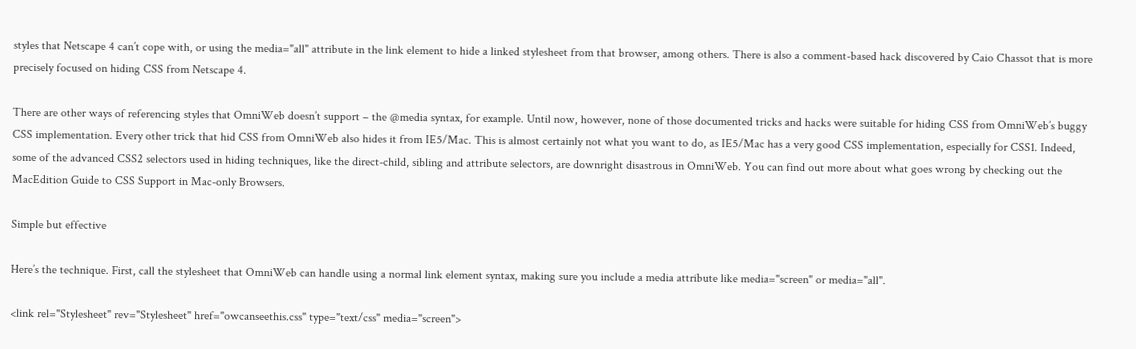styles that Netscape 4 can’t cope with, or using the media="all" attribute in the link element to hide a linked stylesheet from that browser, among others. There is also a comment-based hack discovered by Caio Chassot that is more precisely focused on hiding CSS from Netscape 4.

There are other ways of referencing styles that OmniWeb doesn’t support – the @media syntax, for example. Until now, however, none of those documented tricks and hacks were suitable for hiding CSS from OmniWeb’s buggy CSS implementation. Every other trick that hid CSS from OmniWeb also hides it from IE5/Mac. This is almost certainly not what you want to do, as IE5/Mac has a very good CSS implementation, especially for CSS1. Indeed, some of the advanced CSS2 selectors used in hiding techniques, like the direct-child, sibling and attribute selectors, are downright disastrous in OmniWeb. You can find out more about what goes wrong by checking out the MacEdition Guide to CSS Support in Mac-only Browsers.

Simple but effective

Here’s the technique. First, call the stylesheet that OmniWeb can handle using a normal link element syntax, making sure you include a media attribute like media="screen" or media="all".

<link rel="Stylesheet" rev="Stylesheet" href="owcanseethis.css" type="text/css" media="screen">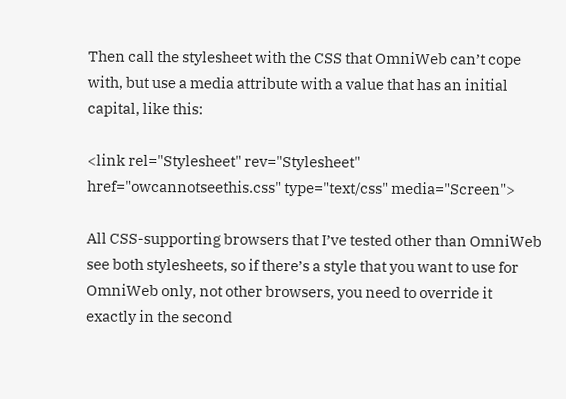Then call the stylesheet with the CSS that OmniWeb can’t cope with, but use a media attribute with a value that has an initial capital, like this:

<link rel="Stylesheet" rev="Stylesheet" href="owcannotseethis.css" type="text/css" media="Screen">

All CSS-supporting browsers that I’ve tested other than OmniWeb see both stylesheets, so if there’s a style that you want to use for OmniWeb only, not other browsers, you need to override it exactly in the second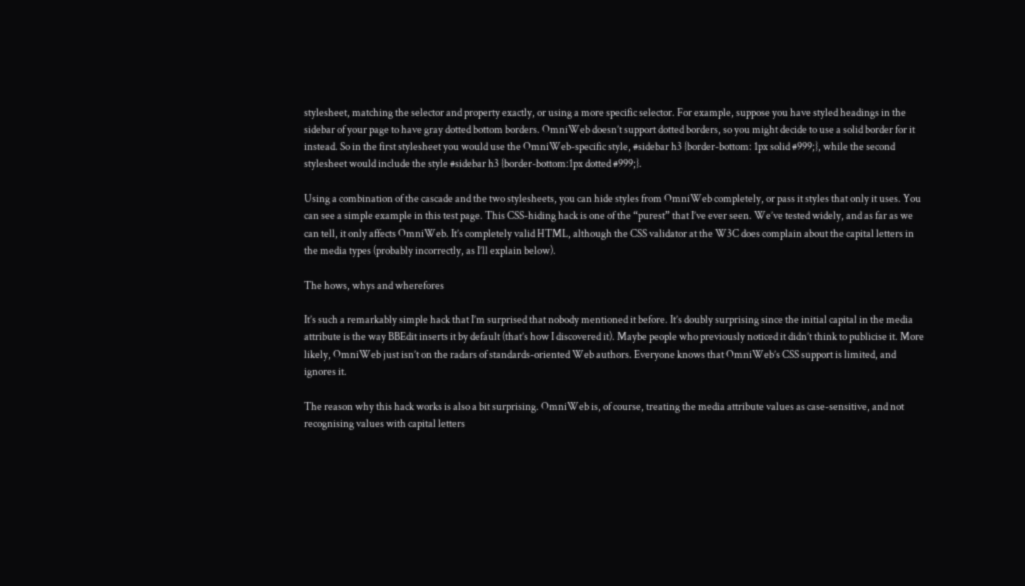stylesheet, matching the selector and property exactly, or using a more specific selector. For example, suppose you have styled headings in the sidebar of your page to have gray dotted bottom borders. OmniWeb doesn’t support dotted borders, so you might decide to use a solid border for it instead. So in the first stylesheet you would use the OmniWeb-specific style, #sidebar h3 {border-bottom: 1px solid #999;}, while the second stylesheet would include the style #sidebar h3 {border-bottom:1px dotted #999;}.

Using a combination of the cascade and the two stylesheets, you can hide styles from OmniWeb completely, or pass it styles that only it uses. You can see a simple example in this test page. This CSS-hiding hack is one of the “purest” that I’ve ever seen. We’ve tested widely, and as far as we can tell, it only affects OmniWeb. It’s completely valid HTML, although the CSS validator at the W3C does complain about the capital letters in the media types (probably incorrectly, as I’ll explain below).

The hows, whys and wherefores

It’s such a remarkably simple hack that I’m surprised that nobody mentioned it before. It’s doubly surprising since the initial capital in the media attribute is the way BBEdit inserts it by default (that’s how I discovered it). Maybe people who previously noticed it didn’t think to publicise it. More likely, OmniWeb just isn’t on the radars of standards-oriented Web authors. Everyone knows that OmniWeb’s CSS support is limited, and ignores it.

The reason why this hack works is also a bit surprising. OmniWeb is, of course, treating the media attribute values as case-sensitive, and not recognising values with capital letters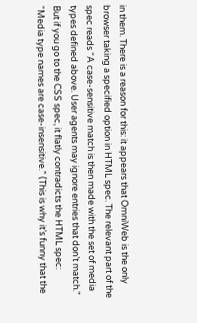in them. There is a reason for this: it appears that OmniWeb is the only browser taking a specified option in HTML spec. The relevant part of the spec reads “A case-sensitive match is then made with the set of media types defined above. User agents may ignore entries that don’t match." But if you go to the CSS spec, it flatly contradicts the HTML spec: “Media type names are case-insensitive.” (This is why it’s funny that the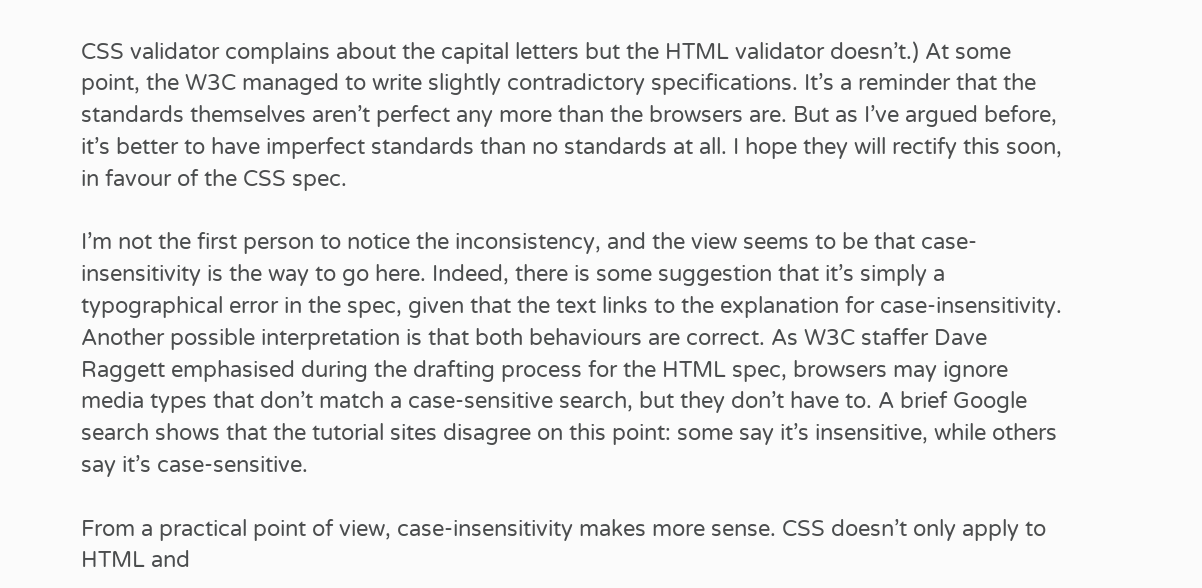CSS validator complains about the capital letters but the HTML validator doesn’t.) At some point, the W3C managed to write slightly contradictory specifications. It’s a reminder that the standards themselves aren’t perfect any more than the browsers are. But as I’ve argued before, it’s better to have imperfect standards than no standards at all. I hope they will rectify this soon, in favour of the CSS spec.

I’m not the first person to notice the inconsistency, and the view seems to be that case-insensitivity is the way to go here. Indeed, there is some suggestion that it’s simply a typographical error in the spec, given that the text links to the explanation for case-insensitivity. Another possible interpretation is that both behaviours are correct. As W3C staffer Dave Raggett emphasised during the drafting process for the HTML spec, browsers may ignore media types that don’t match a case-sensitive search, but they don’t have to. A brief Google search shows that the tutorial sites disagree on this point: some say it’s insensitive, while others say it’s case-sensitive.

From a practical point of view, case-insensitivity makes more sense. CSS doesn’t only apply to HTML and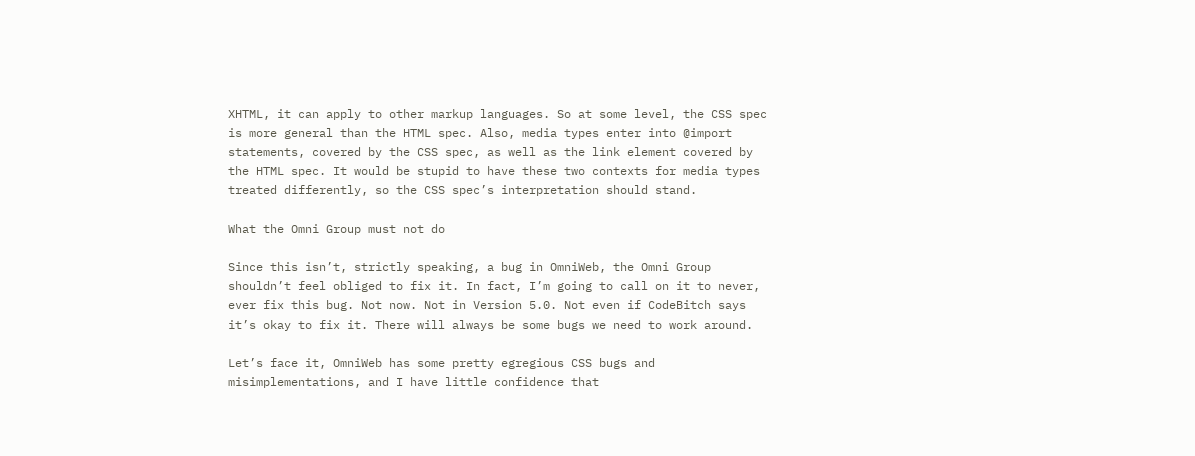XHTML, it can apply to other markup languages. So at some level, the CSS spec is more general than the HTML spec. Also, media types enter into @import statements, covered by the CSS spec, as well as the link element covered by the HTML spec. It would be stupid to have these two contexts for media types treated differently, so the CSS spec’s interpretation should stand.

What the Omni Group must not do

Since this isn’t, strictly speaking, a bug in OmniWeb, the Omni Group shouldn’t feel obliged to fix it. In fact, I’m going to call on it to never, ever fix this bug. Not now. Not in Version 5.0. Not even if CodeBitch says it’s okay to fix it. There will always be some bugs we need to work around.

Let’s face it, OmniWeb has some pretty egregious CSS bugs and misimplementations, and I have little confidence that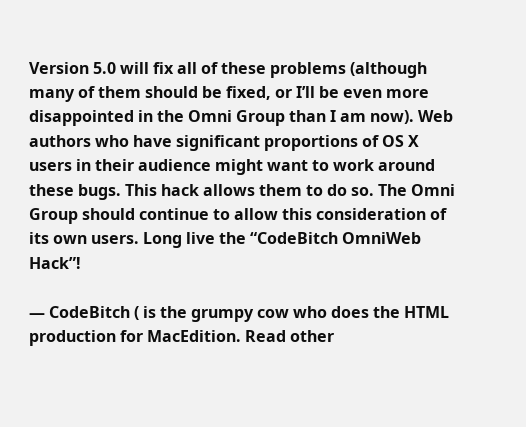Version 5.0 will fix all of these problems (although many of them should be fixed, or I’ll be even more disappointed in the Omni Group than I am now). Web authors who have significant proportions of OS X users in their audience might want to work around these bugs. This hack allows them to do so. The Omni Group should continue to allow this consideration of its own users. Long live the “CodeBitch OmniWeb Hack”!

— CodeBitch ( is the grumpy cow who does the HTML production for MacEdition. Read other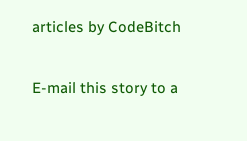articles by CodeBitch

E-mail this story to a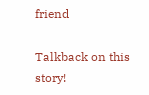friend

Talkback on this story!